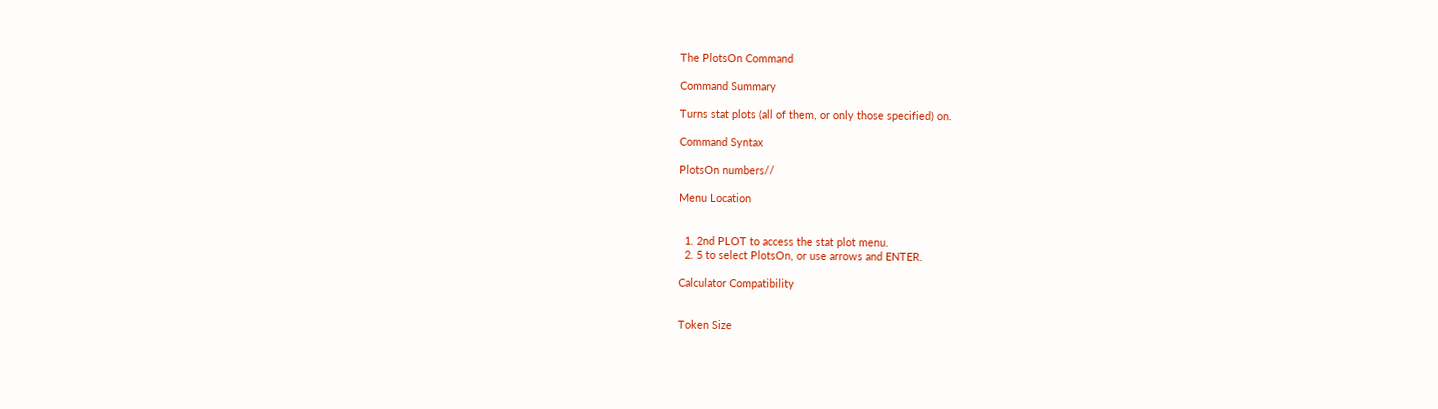The PlotsOn Command

Command Summary

Turns stat plots (all of them, or only those specified) on.

Command Syntax

PlotsOn numbers//

Menu Location


  1. 2nd PLOT to access the stat plot menu.
  2. 5 to select PlotsOn, or use arrows and ENTER.

Calculator Compatibility


Token Size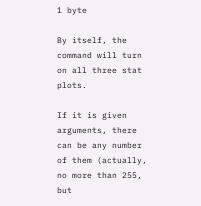1 byte

By itself, the command will turn on all three stat plots.

If it is given arguments, there can be any number of them (actually, no more than 255, but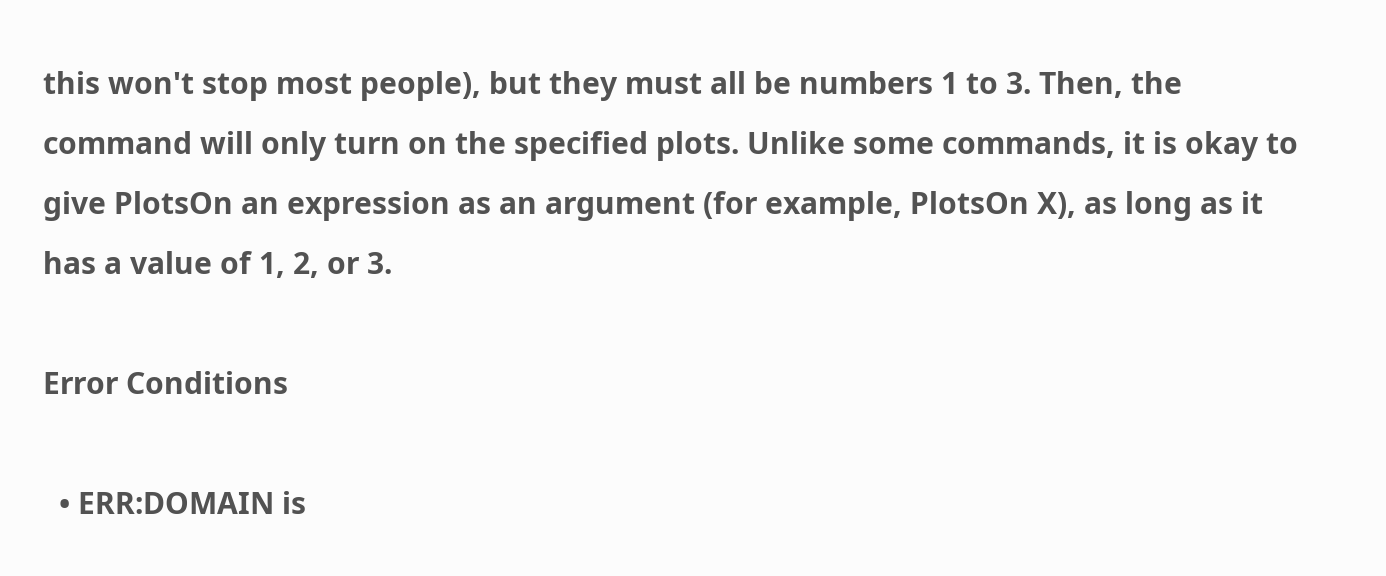this won't stop most people), but they must all be numbers 1 to 3. Then, the command will only turn on the specified plots. Unlike some commands, it is okay to give PlotsOn an expression as an argument (for example, PlotsOn X), as long as it has a value of 1, 2, or 3.

Error Conditions

  • ERR:DOMAIN is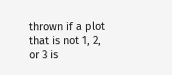thrown if a plot that is not 1, 2, or 3 is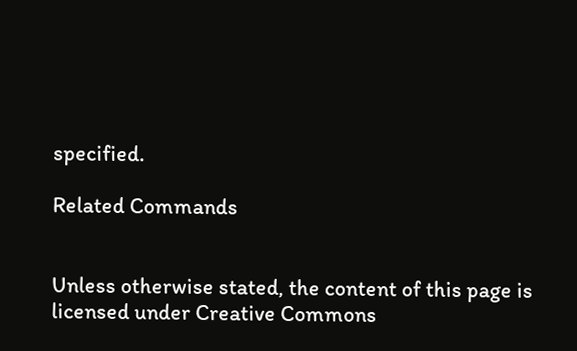specified.

Related Commands


Unless otherwise stated, the content of this page is licensed under Creative Commons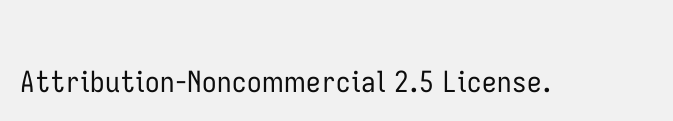Attribution-Noncommercial 2.5 License.